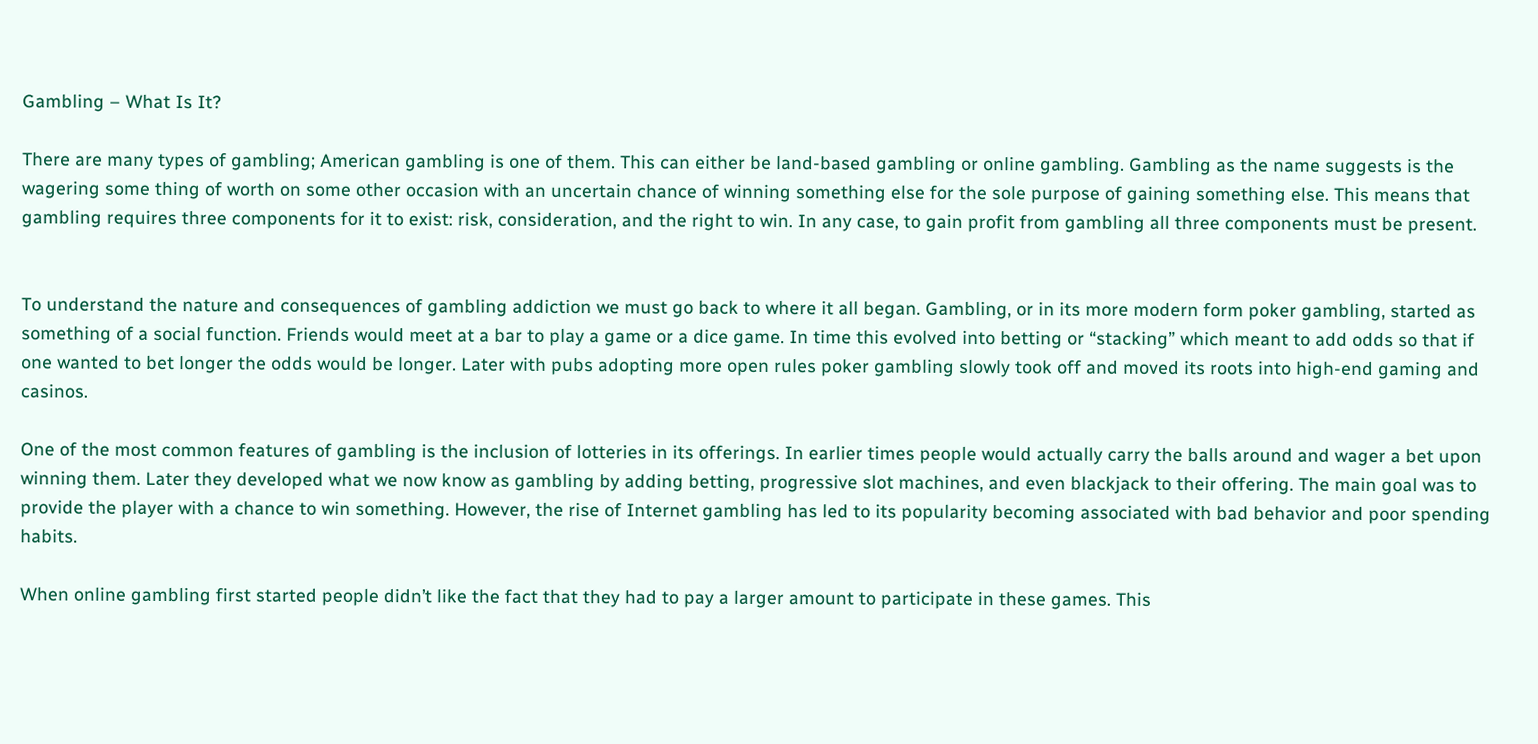Gambling – What Is It?

There are many types of gambling; American gambling is one of them. This can either be land-based gambling or online gambling. Gambling as the name suggests is the wagering some thing of worth on some other occasion with an uncertain chance of winning something else for the sole purpose of gaining something else. This means that gambling requires three components for it to exist: risk, consideration, and the right to win. In any case, to gain profit from gambling all three components must be present.


To understand the nature and consequences of gambling addiction we must go back to where it all began. Gambling, or in its more modern form poker gambling, started as something of a social function. Friends would meet at a bar to play a game or a dice game. In time this evolved into betting or “stacking” which meant to add odds so that if one wanted to bet longer the odds would be longer. Later with pubs adopting more open rules poker gambling slowly took off and moved its roots into high-end gaming and casinos.

One of the most common features of gambling is the inclusion of lotteries in its offerings. In earlier times people would actually carry the balls around and wager a bet upon winning them. Later they developed what we now know as gambling by adding betting, progressive slot machines, and even blackjack to their offering. The main goal was to provide the player with a chance to win something. However, the rise of Internet gambling has led to its popularity becoming associated with bad behavior and poor spending habits.

When online gambling first started people didn’t like the fact that they had to pay a larger amount to participate in these games. This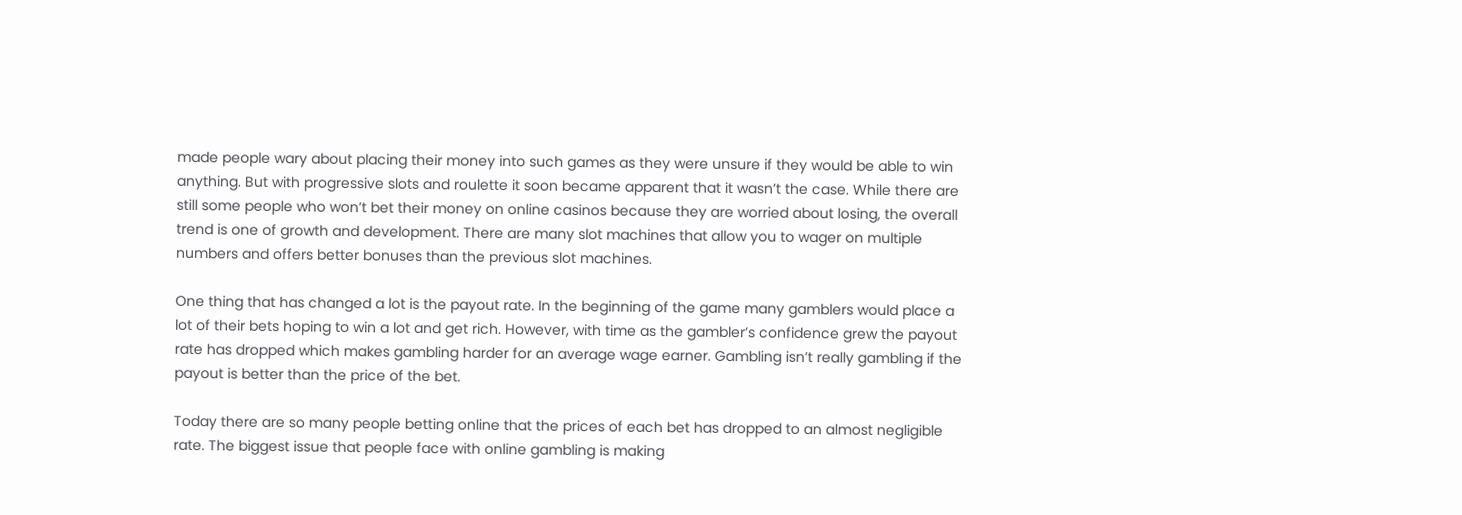made people wary about placing their money into such games as they were unsure if they would be able to win anything. But with progressive slots and roulette it soon became apparent that it wasn’t the case. While there are still some people who won’t bet their money on online casinos because they are worried about losing, the overall trend is one of growth and development. There are many slot machines that allow you to wager on multiple numbers and offers better bonuses than the previous slot machines.

One thing that has changed a lot is the payout rate. In the beginning of the game many gamblers would place a lot of their bets hoping to win a lot and get rich. However, with time as the gambler’s confidence grew the payout rate has dropped which makes gambling harder for an average wage earner. Gambling isn’t really gambling if the payout is better than the price of the bet.

Today there are so many people betting online that the prices of each bet has dropped to an almost negligible rate. The biggest issue that people face with online gambling is making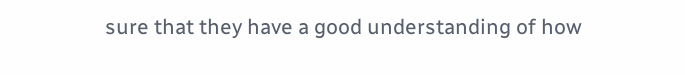sure that they have a good understanding of how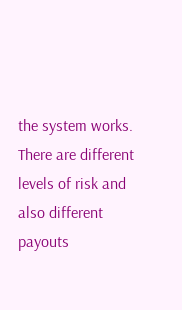the system works. There are different levels of risk and also different payouts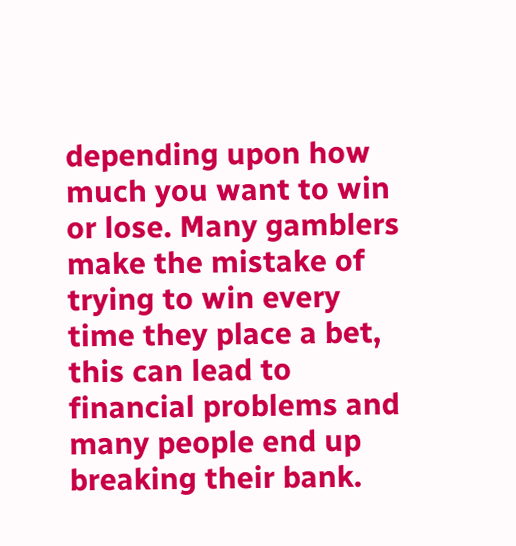depending upon how much you want to win or lose. Many gamblers make the mistake of trying to win every time they place a bet, this can lead to financial problems and many people end up breaking their bank.